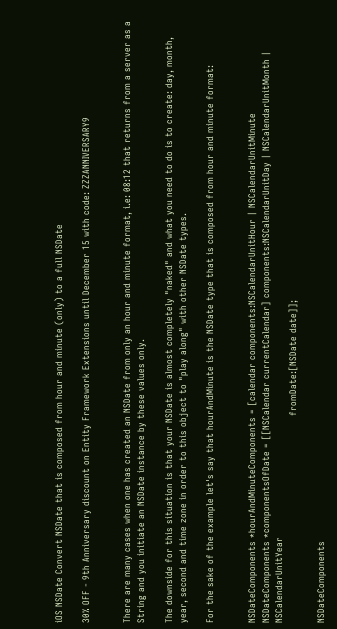iOS NSDate Convert NSDate that is composed from hour and minute (only) to a full NSDate

30% OFF - 9th Anniversary discount on Entity Framework Extensions until December 15 with code: ZZZANNIVERSARY9


There are many cases when one has created an NSDate from only an hour and minute format, i.e: 08:12 that returns from a server as a String and you initiate an NSDate instance by these values only.

The downside for this situation is that your NSDate is almost completely "naked" and what you need to do is to create: day, month, year, second and time zone in order to this object to "play along" with other NSDate types.

For the sake of the example let's say that hourAndMinute is the NSDate type that is composed from hour and minute format:


NSDateComponents *hourAndMinuteComponents = [calendar components:NSCalendarUnitHour | NSCalendarUnitMinute
NSDateComponents *componentsOfDate = [[NSCalendar currentCalendar] components:NSCalendarUnitDay | NSCalendarUnitMonth | NSCalendarUnitYear
                                                                     fromDate:[NSDate date]];

NSDateComponents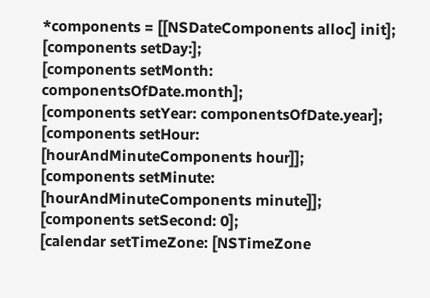*components = [[NSDateComponents alloc] init];
[components setDay:];
[components setMonth: componentsOfDate.month];
[components setYear: componentsOfDate.year];
[components setHour: [hourAndMinuteComponents hour]];
[components setMinute: [hourAndMinuteComponents minute]];
[components setSecond: 0];
[calendar setTimeZone: [NSTimeZone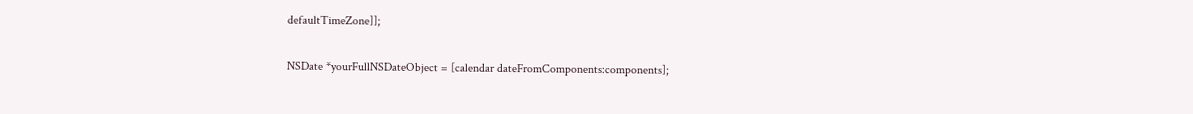defaultTimeZone]];

NSDate *yourFullNSDateObject = [calendar dateFromComponents:components];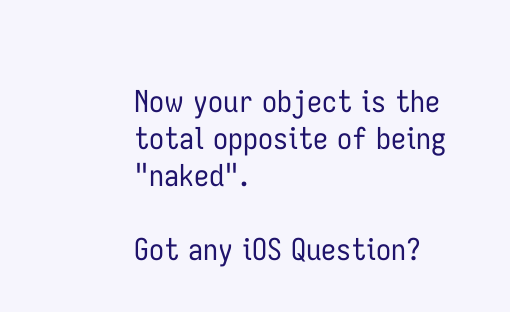Now your object is the total opposite of being "naked".

Got any iOS Question?